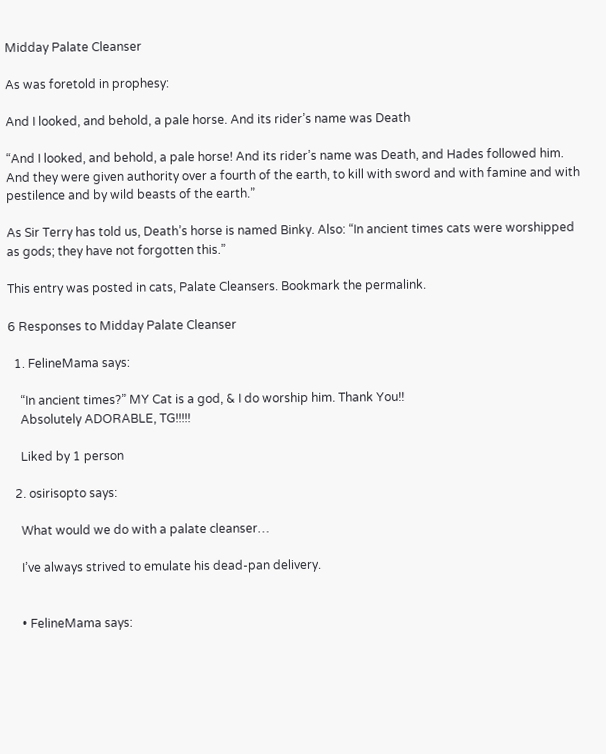Midday Palate Cleanser

As was foretold in prophesy:

And I looked, and behold, a pale horse. And its rider’s name was Death

“And I looked, and behold, a pale horse! And its rider’s name was Death, and Hades followed him. And they were given authority over a fourth of the earth, to kill with sword and with famine and with pestilence and by wild beasts of the earth.”

As Sir Terry has told us, Death’s horse is named Binky. Also: “In ancient times cats were worshipped as gods; they have not forgotten this.”

This entry was posted in cats, Palate Cleansers. Bookmark the permalink.

6 Responses to Midday Palate Cleanser

  1. FelineMama says:

    “In ancient times?” MY Cat is a god, & I do worship him. Thank You!!
    Absolutely ADORABLE, TG!!!!!

    Liked by 1 person

  2. osirisopto says:

    What would we do with a palate cleanser…

    I’ve always strived to emulate his dead-pan delivery.


    • FelineMama says: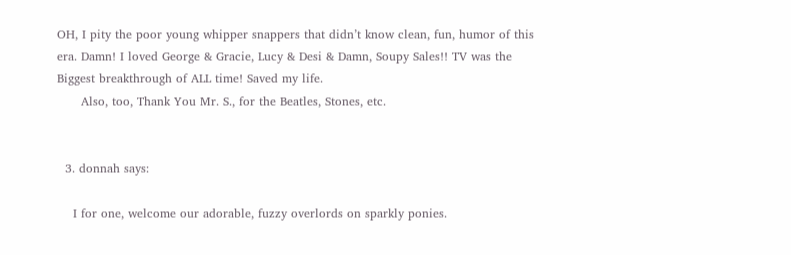OH, I pity the poor young whipper snappers that didn’t know clean, fun, humor of this era. Damn! I loved George & Gracie, Lucy & Desi & Damn, Soupy Sales!! TV was the Biggest breakthrough of ALL time! Saved my life.
      Also, too, Thank You Mr. S., for the Beatles, Stones, etc.


  3. donnah says:

    I for one, welcome our adorable, fuzzy overlords on sparkly ponies.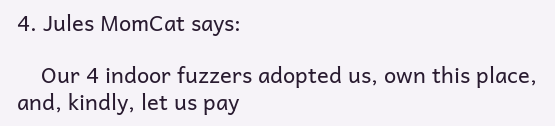4. Jules MomCat says:

    Our 4 indoor fuzzers adopted us, own this place, and, kindly, let us pay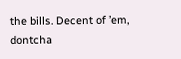the bills. Decent of ’em, dontcha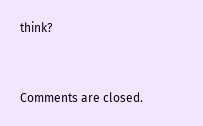think?


Comments are closed.